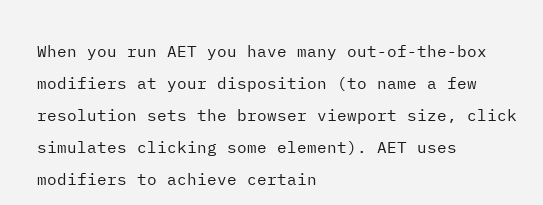When you run AET you have many out-of-the-box modifiers at your disposition (to name a few resolution sets the browser viewport size, click simulates clicking some element). AET uses modifiers to achieve certain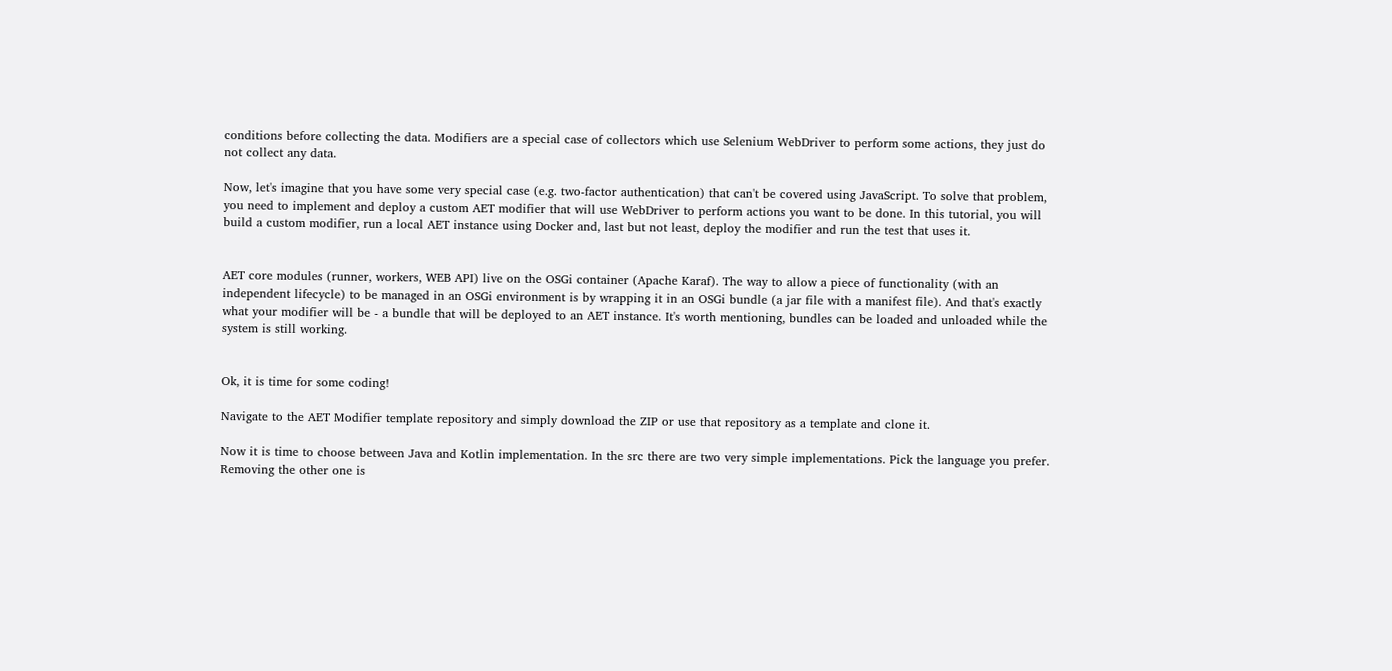conditions before collecting the data. Modifiers are a special case of collectors which use Selenium WebDriver to perform some actions, they just do not collect any data.

Now, let's imagine that you have some very special case (e.g. two-factor authentication) that can't be covered using JavaScript. To solve that problem, you need to implement and deploy a custom AET modifier that will use WebDriver to perform actions you want to be done. In this tutorial, you will build a custom modifier, run a local AET instance using Docker and, last but not least, deploy the modifier and run the test that uses it.


AET core modules (runner, workers, WEB API) live on the OSGi container (Apache Karaf). The way to allow a piece of functionality (with an independent lifecycle) to be managed in an OSGi environment is by wrapping it in an OSGi bundle (a jar file with a manifest file). And that's exactly what your modifier will be - a bundle that will be deployed to an AET instance. It's worth mentioning, bundles can be loaded and unloaded while the system is still working.


Ok, it is time for some coding!

Navigate to the AET Modifier template repository and simply download the ZIP or use that repository as a template and clone it.

Now it is time to choose between Java and Kotlin implementation. In the src there are two very simple implementations. Pick the language you prefer. Removing the other one is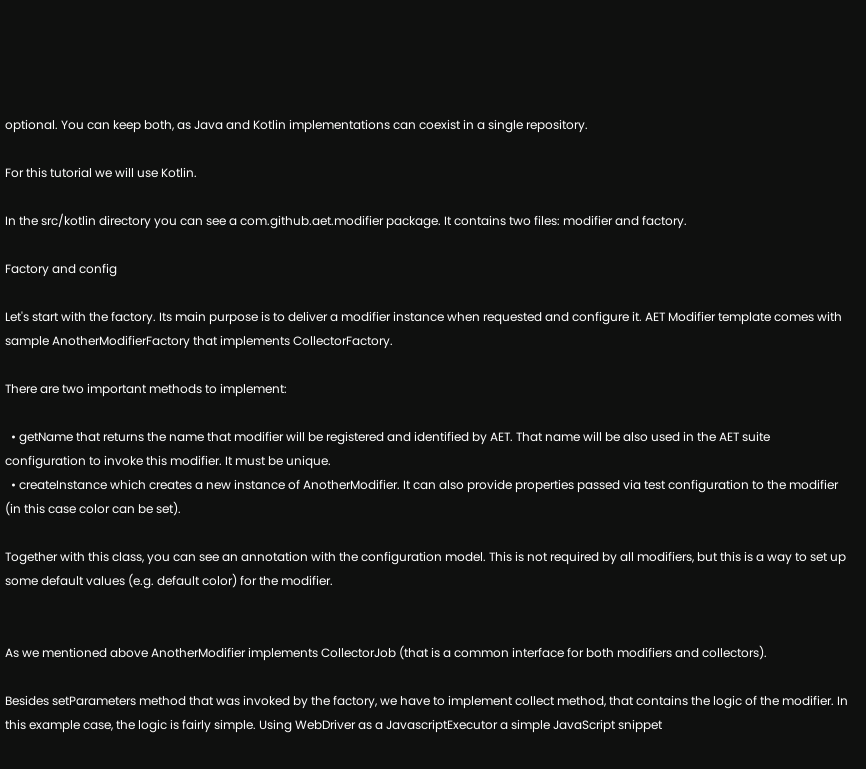optional. You can keep both, as Java and Kotlin implementations can coexist in a single repository.

For this tutorial we will use Kotlin.

In the src/kotlin directory you can see a com.github.aet.modifier package. It contains two files: modifier and factory.

Factory and config

Let's start with the factory. Its main purpose is to deliver a modifier instance when requested and configure it. AET Modifier template comes with sample AnotherModifierFactory that implements CollectorFactory.

There are two important methods to implement:

  • getName that returns the name that modifier will be registered and identified by AET. That name will be also used in the AET suite configuration to invoke this modifier. It must be unique.
  • createInstance which creates a new instance of AnotherModifier. It can also provide properties passed via test configuration to the modifier (in this case color can be set).

Together with this class, you can see an annotation with the configuration model. This is not required by all modifiers, but this is a way to set up some default values (e.g. default color) for the modifier.


As we mentioned above AnotherModifier implements CollectorJob (that is a common interface for both modifiers and collectors).

Besides setParameters method that was invoked by the factory, we have to implement collect method, that contains the logic of the modifier. In this example case, the logic is fairly simple. Using WebDriver as a JavascriptExecutor a simple JavaScript snippet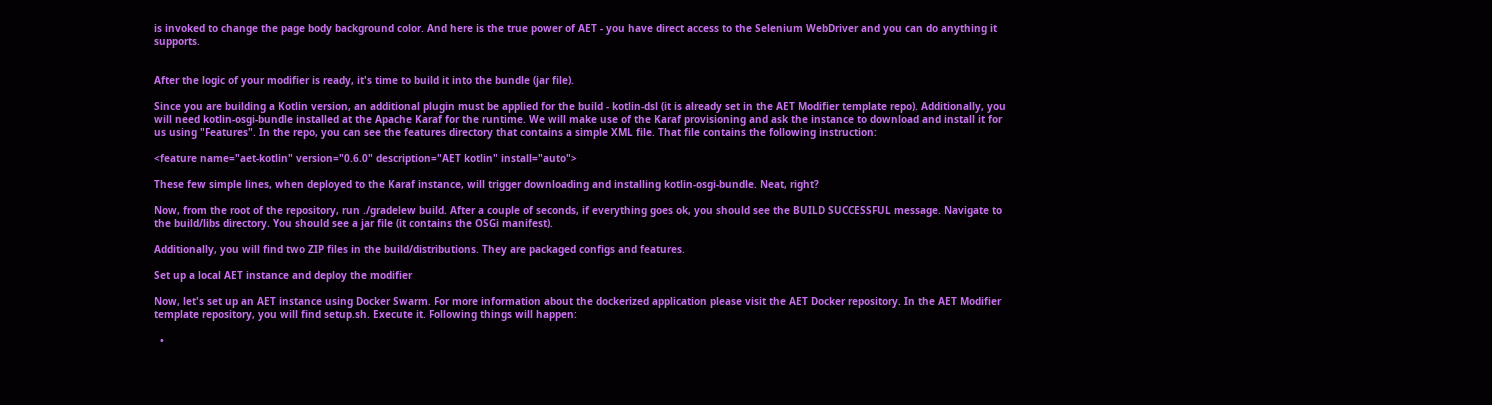is invoked to change the page body background color. And here is the true power of AET - you have direct access to the Selenium WebDriver and you can do anything it supports.


After the logic of your modifier is ready, it's time to build it into the bundle (jar file).

Since you are building a Kotlin version, an additional plugin must be applied for the build - kotlin-dsl (it is already set in the AET Modifier template repo). Additionally, you will need kotlin-osgi-bundle installed at the Apache Karaf for the runtime. We will make use of the Karaf provisioning and ask the instance to download and install it for us using "Features". In the repo, you can see the features directory that contains a simple XML file. That file contains the following instruction:

<feature name="aet-kotlin" version="0.6.0" description="AET kotlin" install="auto">

These few simple lines, when deployed to the Karaf instance, will trigger downloading and installing kotlin-osgi-bundle. Neat, right?

Now, from the root of the repository, run ./gradelew build. After a couple of seconds, if everything goes ok, you should see the BUILD SUCCESSFUL message. Navigate to the build/libs directory. You should see a jar file (it contains the OSGi manifest).

Additionally, you will find two ZIP files in the build/distributions. They are packaged configs and features.

Set up a local AET instance and deploy the modifier

Now, let's set up an AET instance using Docker Swarm. For more information about the dockerized application please visit the AET Docker repository. In the AET Modifier template repository, you will find setup.sh. Execute it. Following things will happen:

  •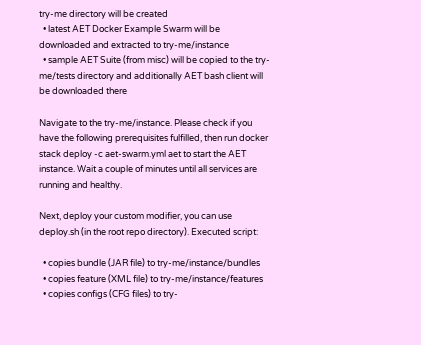try-me directory will be created
  • latest AET Docker Example Swarm will be downloaded and extracted to try-me/instance
  • sample AET Suite (from misc) will be copied to the try-me/tests directory and additionally AET bash client will be downloaded there

Navigate to the try-me/instance. Please check if you have the following prerequisites fulfilled, then run docker stack deploy -c aet-swarm.yml aet to start the AET instance. Wait a couple of minutes until all services are running and healthy.

Next, deploy your custom modifier, you can use deploy.sh (in the root repo directory). Executed script:

  • copies bundle (JAR file) to try-me/instance/bundles
  • copies feature (XML file) to try-me/instance/features
  • copies configs (CFG files) to try-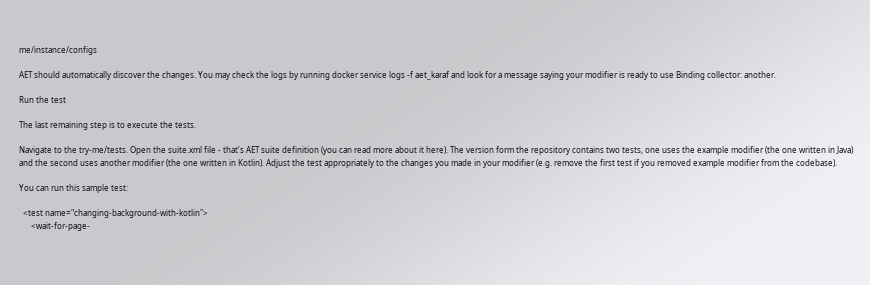me/instance/configs

AET should automatically discover the changes. You may check the logs by running docker service logs -f aet_karaf and look for a message saying your modifier is ready to use Binding collector: another.

Run the test

The last remaining step is to execute the tests.

Navigate to the try-me/tests. Open the suite.xml file - that's AET suite definition (you can read more about it here). The version form the repository contains two tests, one uses the example modifier (the one written in Java) and the second uses another modifier (the one written in Kotlin). Adjust the test appropriately to the changes you made in your modifier (e.g. remove the first test if you removed example modifier from the codebase).

You can run this sample test:

  <test name="changing-background-with-kotlin">
      <wait-for-page-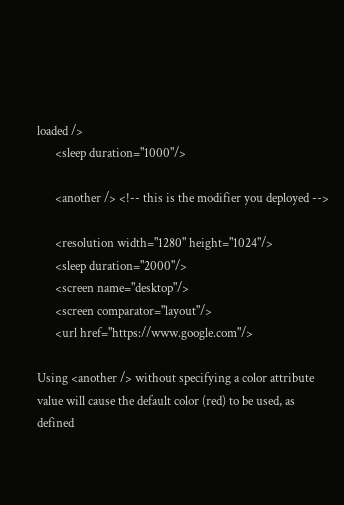loaded />
      <sleep duration="1000"/>

      <another /> <!-- this is the modifier you deployed -->

      <resolution width="1280" height="1024"/>
      <sleep duration="2000"/>
      <screen name="desktop"/>
      <screen comparator="layout"/>
      <url href="https://www.google.com"/>

Using <another /> without specifying a color attribute value will cause the default color (red) to be used, as defined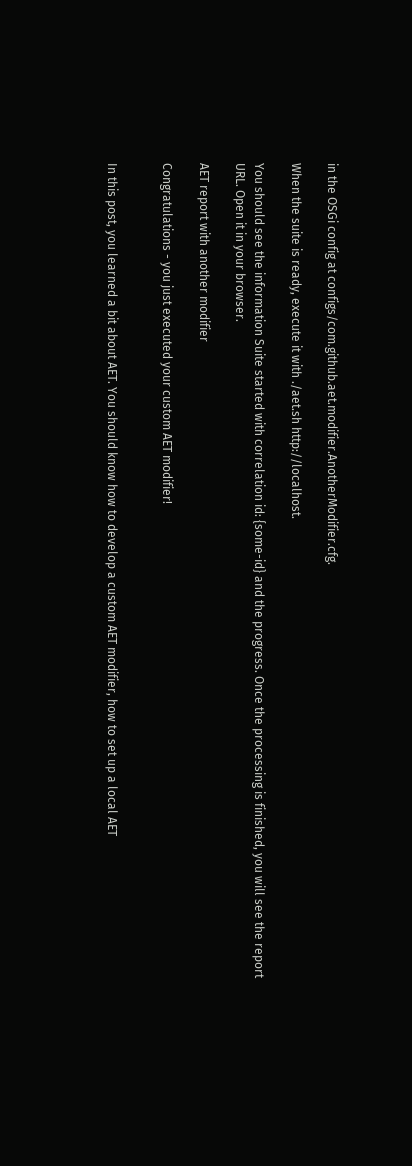in the OSGi config at configs/com.github.aet.modifier.AnotherModifier.cfg.

When the suite is ready, execute it with ./aet.sh http://localhost.

You should see the information Suite started with correlation id: {some-id} and the progress. Once the processing is finished, you will see the report URL. Open it in your browser.

AET report with another modifier

Congratulations - you just executed your custom AET modifier!


In this post, you learned a bit about AET. You should know how to develop a custom AET modifier, how to set up a local AET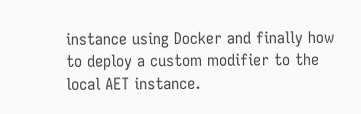instance using Docker and finally how to deploy a custom modifier to the local AET instance.